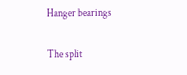Hanger bearings

The split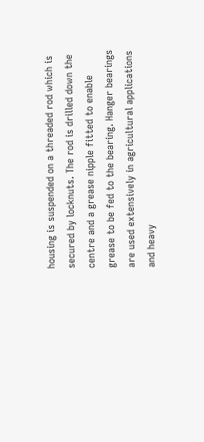housing is suspended on a threaded rod which is secured by locknuts. The rod is drilled down the centre and a grease nipple fitted to enable grease to be fed to the bearing. Hanger bearings are used extensively in agricultural applications and heavy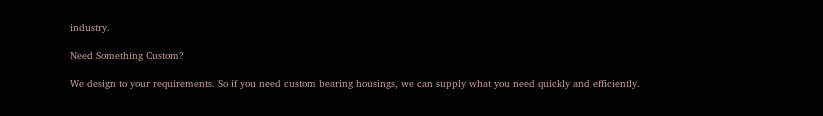industry.

Need Something Custom?

We design to your requirements. So if you need custom bearing housings, we can supply what you need quickly and efficiently.